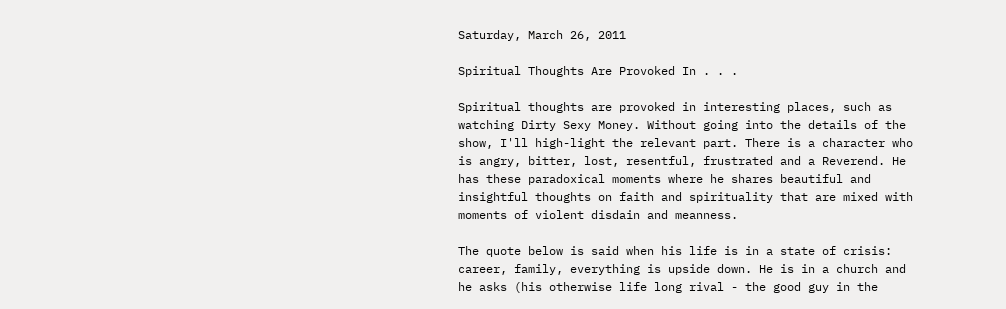Saturday, March 26, 2011

Spiritual Thoughts Are Provoked In . . .

Spiritual thoughts are provoked in interesting places, such as watching Dirty Sexy Money. Without going into the details of the show, I'll high-light the relevant part. There is a character who is angry, bitter, lost, resentful, frustrated and a Reverend. He has these paradoxical moments where he shares beautiful and insightful thoughts on faith and spirituality that are mixed with moments of violent disdain and meanness.

The quote below is said when his life is in a state of crisis: career, family, everything is upside down. He is in a church and he asks (his otherwise life long rival - the good guy in the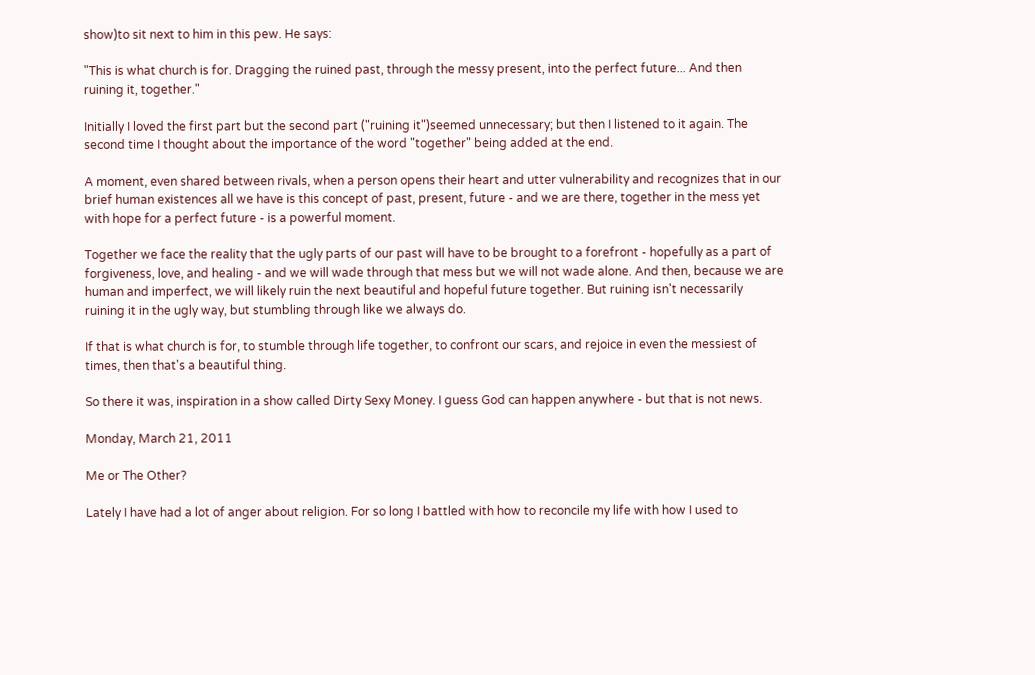show)to sit next to him in this pew. He says:

"This is what church is for. Dragging the ruined past, through the messy present, into the perfect future... And then ruining it, together."

Initially I loved the first part but the second part ("ruining it")seemed unnecessary; but then I listened to it again. The second time I thought about the importance of the word "together" being added at the end.

A moment, even shared between rivals, when a person opens their heart and utter vulnerability and recognizes that in our brief human existences all we have is this concept of past, present, future - and we are there, together in the mess yet with hope for a perfect future - is a powerful moment.

Together we face the reality that the ugly parts of our past will have to be brought to a forefront - hopefully as a part of forgiveness, love, and healing - and we will wade through that mess but we will not wade alone. And then, because we are human and imperfect, we will likely ruin the next beautiful and hopeful future together. But ruining isn't necessarily ruining it in the ugly way, but stumbling through like we always do.

If that is what church is for, to stumble through life together, to confront our scars, and rejoice in even the messiest of times, then that's a beautiful thing.

So there it was, inspiration in a show called Dirty Sexy Money. I guess God can happen anywhere - but that is not news.

Monday, March 21, 2011

Me or The Other?

Lately I have had a lot of anger about religion. For so long I battled with how to reconcile my life with how I used to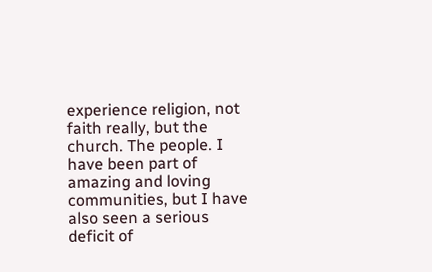experience religion, not faith really, but the church. The people. I have been part of amazing and loving communities, but I have also seen a serious deficit of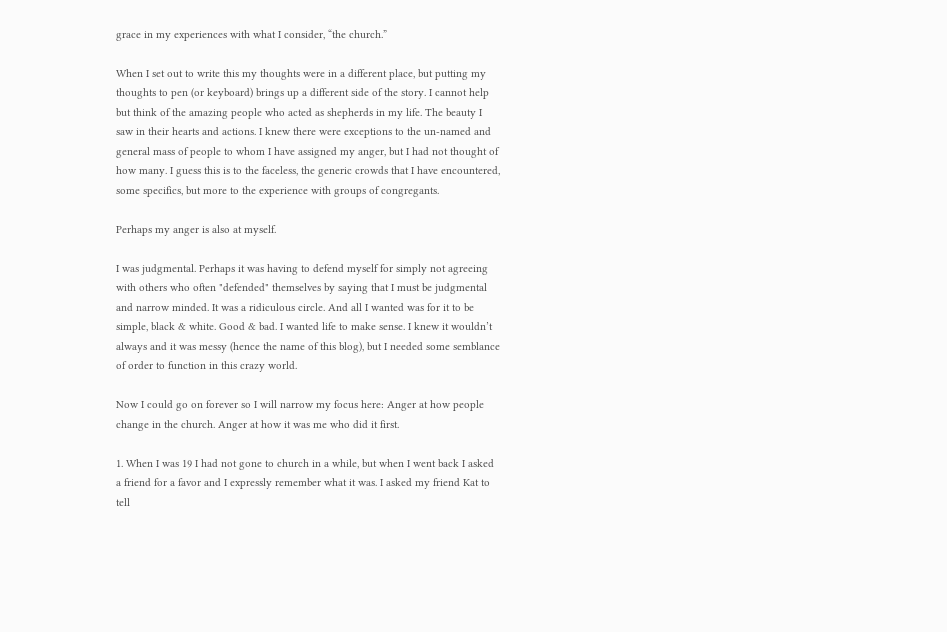grace in my experiences with what I consider, “the church.”

When I set out to write this my thoughts were in a different place, but putting my thoughts to pen (or keyboard) brings up a different side of the story. I cannot help but think of the amazing people who acted as shepherds in my life. The beauty I saw in their hearts and actions. I knew there were exceptions to the un-named and general mass of people to whom I have assigned my anger, but I had not thought of how many. I guess this is to the faceless, the generic crowds that I have encountered, some specifics, but more to the experience with groups of congregants.

Perhaps my anger is also at myself.

I was judgmental. Perhaps it was having to defend myself for simply not agreeing with others who often "defended" themselves by saying that I must be judgmental and narrow minded. It was a ridiculous circle. And all I wanted was for it to be simple, black & white. Good & bad. I wanted life to make sense. I knew it wouldn’t always and it was messy (hence the name of this blog), but I needed some semblance of order to function in this crazy world.

Now I could go on forever so I will narrow my focus here: Anger at how people change in the church. Anger at how it was me who did it first.

1. When I was 19 I had not gone to church in a while, but when I went back I asked a friend for a favor and I expressly remember what it was. I asked my friend Kat to tell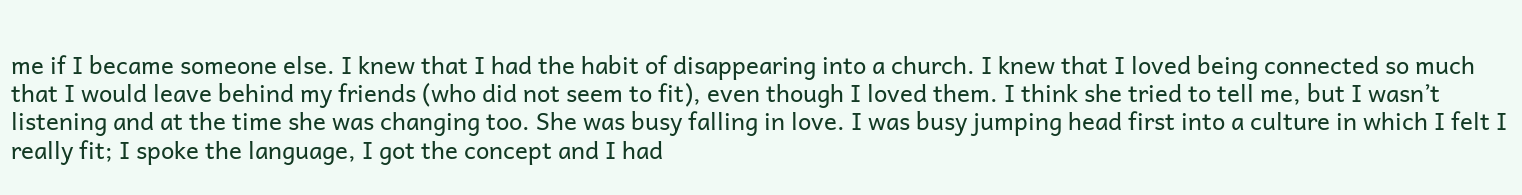me if I became someone else. I knew that I had the habit of disappearing into a church. I knew that I loved being connected so much that I would leave behind my friends (who did not seem to fit), even though I loved them. I think she tried to tell me, but I wasn’t listening and at the time she was changing too. She was busy falling in love. I was busy jumping head first into a culture in which I felt I really fit; I spoke the language, I got the concept and I had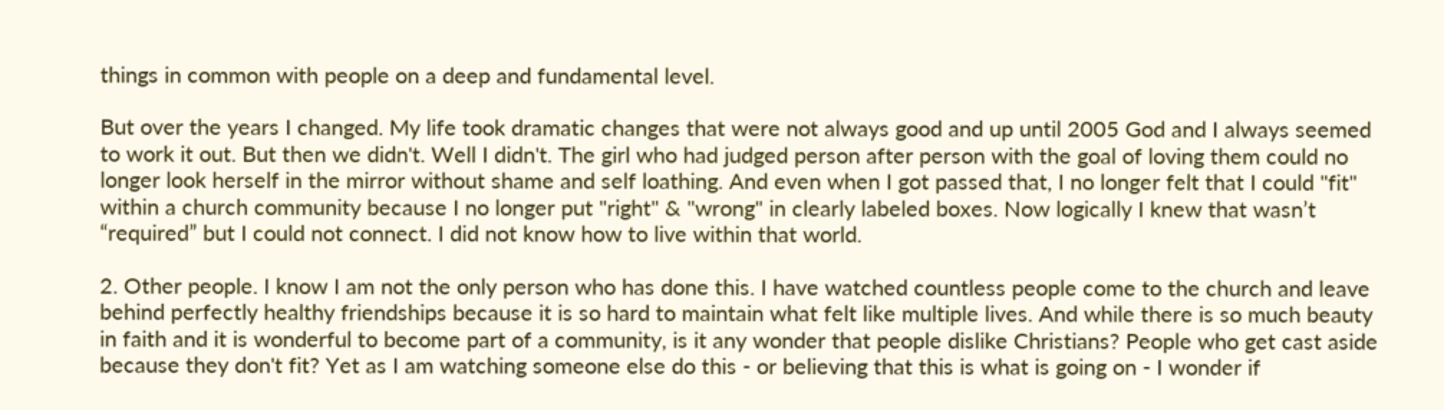things in common with people on a deep and fundamental level.

But over the years I changed. My life took dramatic changes that were not always good and up until 2005 God and I always seemed to work it out. But then we didn't. Well I didn't. The girl who had judged person after person with the goal of loving them could no longer look herself in the mirror without shame and self loathing. And even when I got passed that, I no longer felt that I could "fit" within a church community because I no longer put "right" & "wrong" in clearly labeled boxes. Now logically I knew that wasn’t “required” but I could not connect. I did not know how to live within that world.

2. Other people. I know I am not the only person who has done this. I have watched countless people come to the church and leave behind perfectly healthy friendships because it is so hard to maintain what felt like multiple lives. And while there is so much beauty in faith and it is wonderful to become part of a community, is it any wonder that people dislike Christians? People who get cast aside because they don't fit? Yet as I am watching someone else do this - or believing that this is what is going on - I wonder if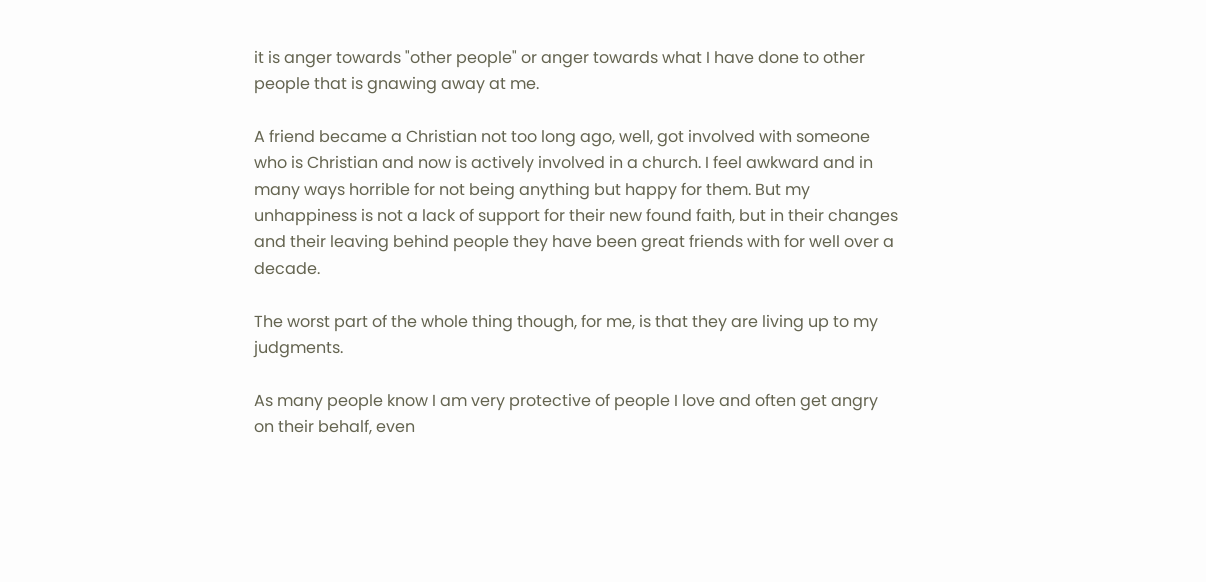it is anger towards "other people" or anger towards what I have done to other people that is gnawing away at me.

A friend became a Christian not too long ago, well, got involved with someone who is Christian and now is actively involved in a church. I feel awkward and in many ways horrible for not being anything but happy for them. But my unhappiness is not a lack of support for their new found faith, but in their changes and their leaving behind people they have been great friends with for well over a decade.

The worst part of the whole thing though, for me, is that they are living up to my judgments.

As many people know I am very protective of people I love and often get angry on their behalf, even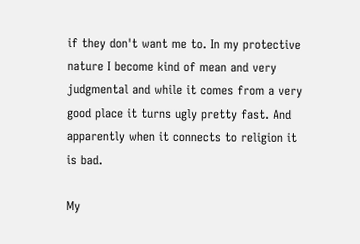if they don't want me to. In my protective nature I become kind of mean and very judgmental and while it comes from a very good place it turns ugly pretty fast. And apparently when it connects to religion it is bad.

My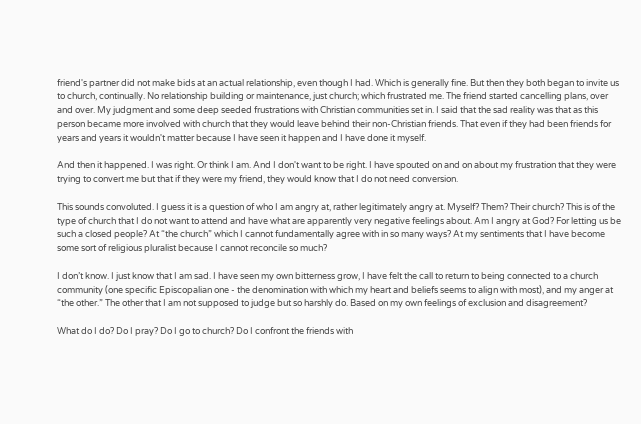friend's partner did not make bids at an actual relationship, even though I had. Which is generally fine. But then they both began to invite us to church, continually. No relationship building or maintenance, just church; which frustrated me. The friend started cancelling plans, over and over. My judgment and some deep seeded frustrations with Christian communities set in. I said that the sad reality was that as this person became more involved with church that they would leave behind their non-Christian friends. That even if they had been friends for years and years it wouldn't matter because I have seen it happen and I have done it myself.

And then it happened. I was right. Or think I am. And I don't want to be right. I have spouted on and on about my frustration that they were trying to convert me but that if they were my friend, they would know that I do not need conversion.

This sounds convoluted. I guess it is a question of who I am angry at, rather legitimately angry at. Myself? Them? Their church? This is of the type of church that I do not want to attend and have what are apparently very negative feelings about. Am I angry at God? For letting us be such a closed people? At “the church” which I cannot fundamentally agree with in so many ways? At my sentiments that I have become some sort of religious pluralist because I cannot reconcile so much?

I don’t know. I just know that I am sad. I have seen my own bitterness grow, I have felt the call to return to being connected to a church community (one specific Episcopalian one - the denomination with which my heart and beliefs seems to align with most), and my anger at “the other.” The other that I am not supposed to judge but so harshly do. Based on my own feelings of exclusion and disagreement?

What do I do? Do I pray? Do I go to church? Do I confront the friends with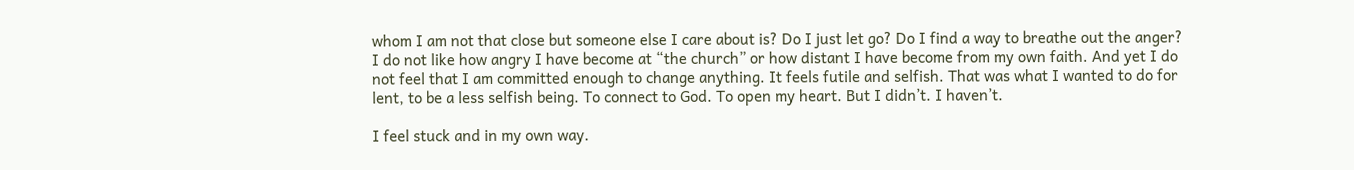whom I am not that close but someone else I care about is? Do I just let go? Do I find a way to breathe out the anger? I do not like how angry I have become at “the church” or how distant I have become from my own faith. And yet I do not feel that I am committed enough to change anything. It feels futile and selfish. That was what I wanted to do for lent, to be a less selfish being. To connect to God. To open my heart. But I didn’t. I haven’t.

I feel stuck and in my own way.